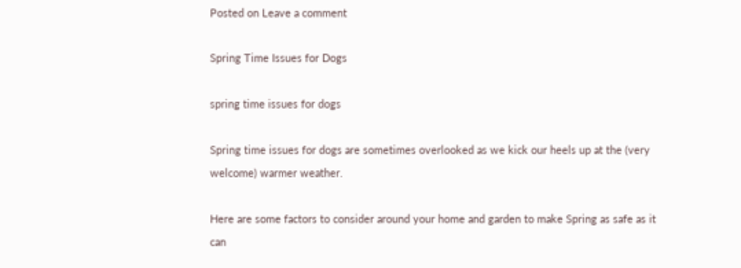Posted on Leave a comment

Spring Time Issues for Dogs

spring time issues for dogs

Spring time issues for dogs are sometimes overlooked as we kick our heels up at the (very welcome) warmer weather.

Here are some factors to consider around your home and garden to make Spring as safe as it can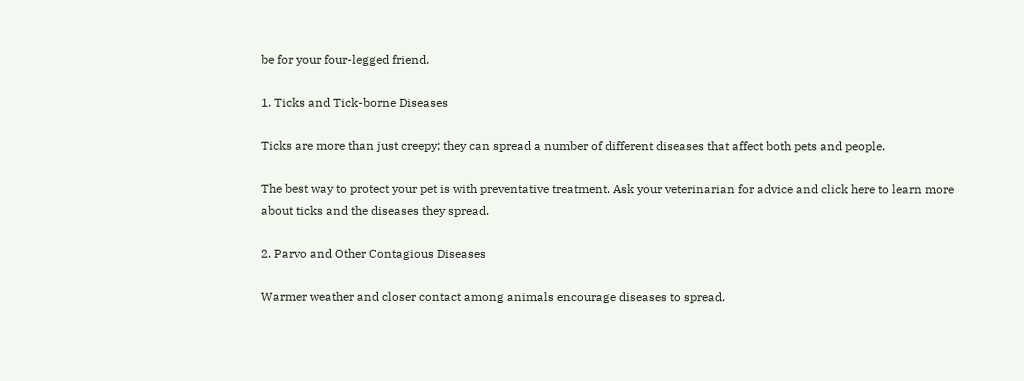be for your four-legged friend.

1. Ticks and Tick-borne Diseases

Ticks are more than just creepy; they can spread a number of different diseases that affect both pets and people.

The best way to protect your pet is with preventative treatment. Ask your veterinarian for advice and click here to learn more about ticks and the diseases they spread.

2. Parvo and Other Contagious Diseases

Warmer weather and closer contact among animals encourage diseases to spread.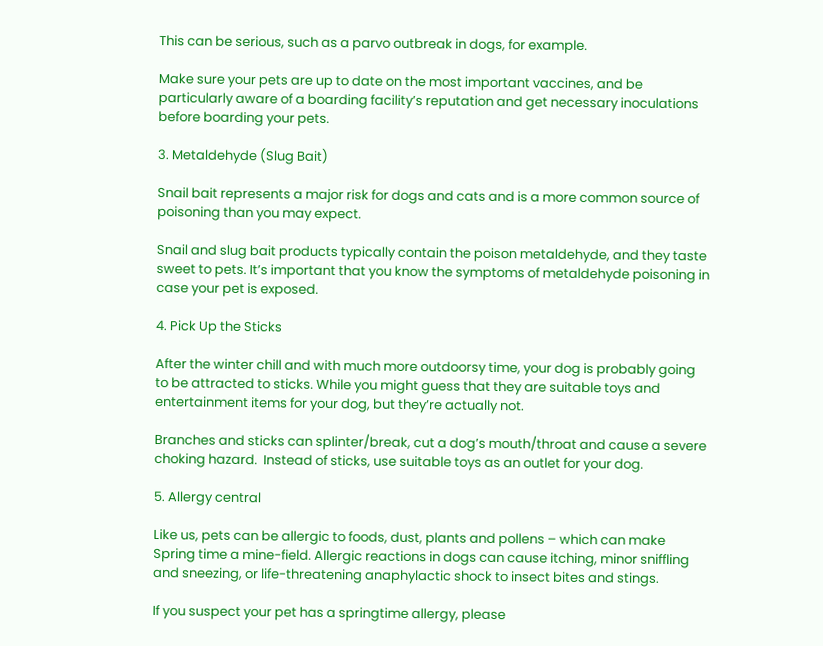This can be serious, such as a parvo outbreak in dogs, for example.

Make sure your pets are up to date on the most important vaccines, and be particularly aware of a boarding facility’s reputation and get necessary inoculations before boarding your pets.

3. Metaldehyde (Slug Bait)

Snail bait represents a major risk for dogs and cats and is a more common source of poisoning than you may expect.

Snail and slug bait products typically contain the poison metaldehyde, and they taste sweet to pets. It’s important that you know the symptoms of metaldehyde poisoning in case your pet is exposed.

4. Pick Up the Sticks

After the winter chill and with much more outdoorsy time, your dog is probably going to be attracted to sticks. While you might guess that they are suitable toys and entertainment items for your dog, but they’re actually not.

Branches and sticks can splinter/break, cut a dog’s mouth/throat and cause a severe choking hazard.  Instead of sticks, use suitable toys as an outlet for your dog.

5. Allergy central

Like us, pets can be allergic to foods, dust, plants and pollens – which can make Spring time a mine-field. Allergic reactions in dogs can cause itching, minor sniffling and sneezing, or life-threatening anaphylactic shock to insect bites and stings.

If you suspect your pet has a springtime allergy, please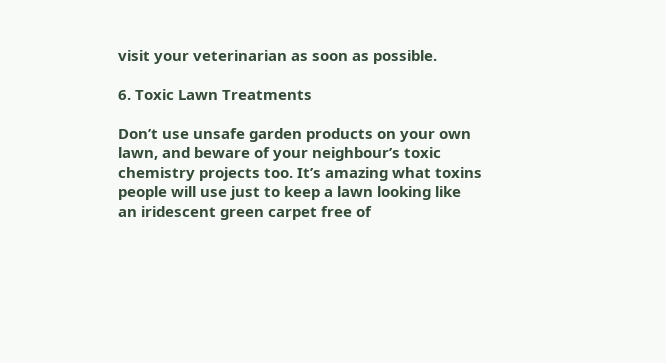visit your veterinarian as soon as possible.

6. Toxic Lawn Treatments

Don’t use unsafe garden products on your own lawn, and beware of your neighbour’s toxic chemistry projects too. It’s amazing what toxins people will use just to keep a lawn looking like an iridescent green carpet free of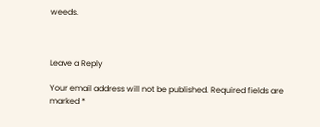weeds.



Leave a Reply

Your email address will not be published. Required fields are marked *